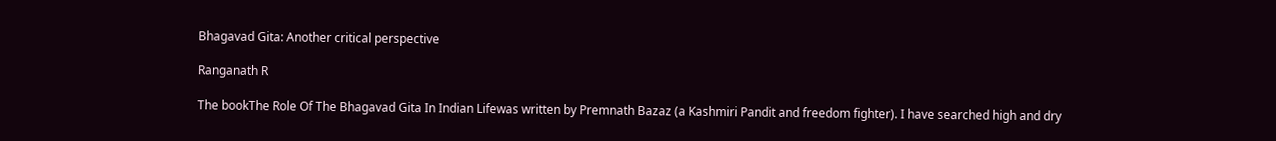Bhagavad Gita: Another critical perspective

Ranganath R

The bookThe Role Of The Bhagavad Gita In Indian Lifewas written by Premnath Bazaz (a Kashmiri Pandit and freedom fighter). I have searched high and dry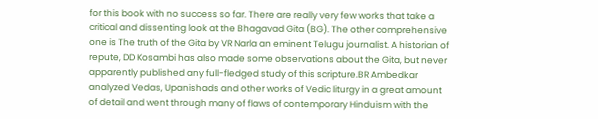for this book with no success so far. There are really very few works that take a critical and dissenting look at the Bhagavad Gita (BG). The other comprehensive one is The truth of the Gita by VR Narla an eminent Telugu journalist. A historian of repute, DD Kosambi has also made some observations about the Gita, but never apparently published any full-fledged study of this scripture.BR Ambedkar analyzed Vedas, Upanishads and other works of Vedic liturgy in a great amount of detail and went through many of flaws of contemporary Hinduism with the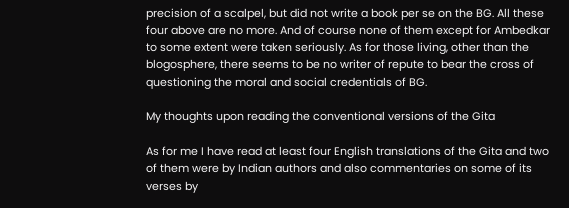precision of a scalpel, but did not write a book per se on the BG. All these four above are no more. And of course none of them except for Ambedkar to some extent were taken seriously. As for those living, other than the blogosphere, there seems to be no writer of repute to bear the cross of questioning the moral and social credentials of BG.

My thoughts upon reading the conventional versions of the Gita

As for me I have read at least four English translations of the Gita and two of them were by Indian authors and also commentaries on some of its verses by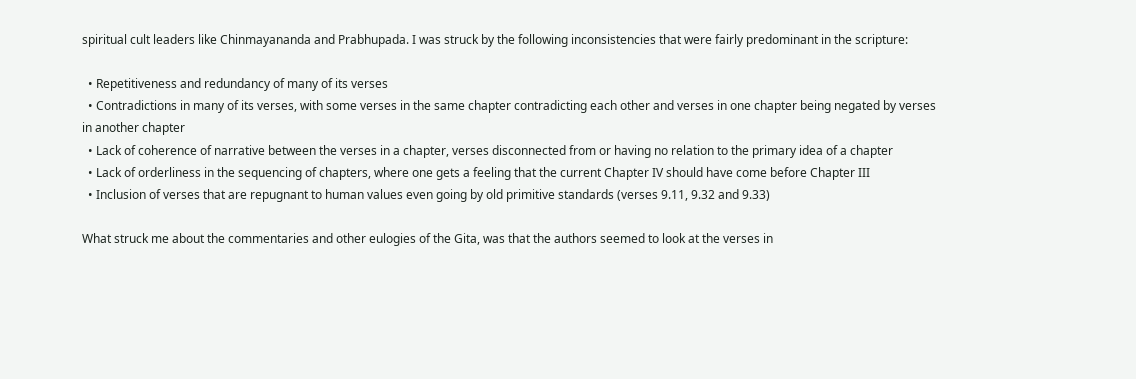spiritual cult leaders like Chinmayananda and Prabhupada. I was struck by the following inconsistencies that were fairly predominant in the scripture:

  • Repetitiveness and redundancy of many of its verses
  • Contradictions in many of its verses, with some verses in the same chapter contradicting each other and verses in one chapter being negated by verses in another chapter
  • Lack of coherence of narrative between the verses in a chapter, verses disconnected from or having no relation to the primary idea of a chapter
  • Lack of orderliness in the sequencing of chapters, where one gets a feeling that the current Chapter IV should have come before Chapter III
  • Inclusion of verses that are repugnant to human values even going by old primitive standards (verses 9.11, 9.32 and 9.33)

What struck me about the commentaries and other eulogies of the Gita, was that the authors seemed to look at the verses in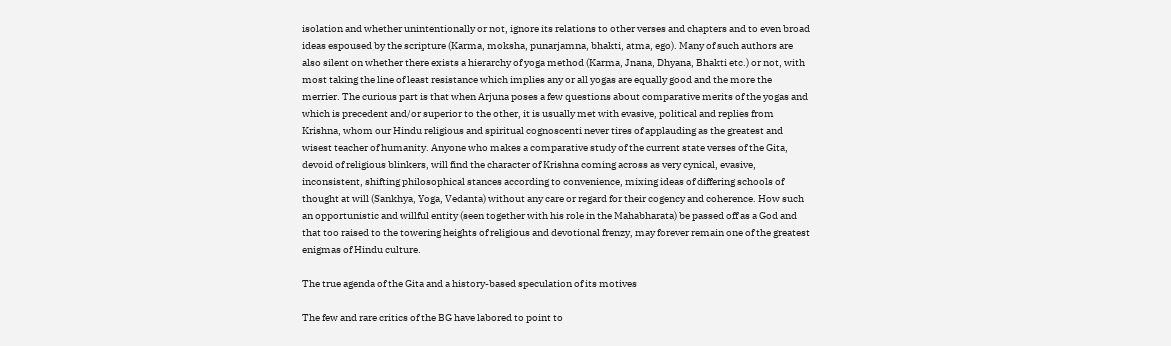isolation and whether unintentionally or not, ignore its relations to other verses and chapters and to even broad ideas espoused by the scripture (Karma, moksha, punarjamna, bhakti, atma, ego). Many of such authors are also silent on whether there exists a hierarchy of yoga method (Karma, Jnana, Dhyana, Bhakti etc.) or not, with most taking the line of least resistance which implies any or all yogas are equally good and the more the merrier. The curious part is that when Arjuna poses a few questions about comparative merits of the yogas and which is precedent and/or superior to the other, it is usually met with evasive, political and replies from Krishna, whom our Hindu religious and spiritual cognoscenti never tires of applauding as the greatest and wisest teacher of humanity. Anyone who makes a comparative study of the current state verses of the Gita, devoid of religious blinkers, will find the character of Krishna coming across as very cynical, evasive, inconsistent, shifting philosophical stances according to convenience, mixing ideas of differing schools of thought at will (Sankhya, Yoga, Vedanta) without any care or regard for their cogency and coherence. How such an opportunistic and willful entity (seen together with his role in the Mahabharata) be passed off as a God and that too raised to the towering heights of religious and devotional frenzy, may forever remain one of the greatest enigmas of Hindu culture.

The true agenda of the Gita and a history-based speculation of its motives

The few and rare critics of the BG have labored to point to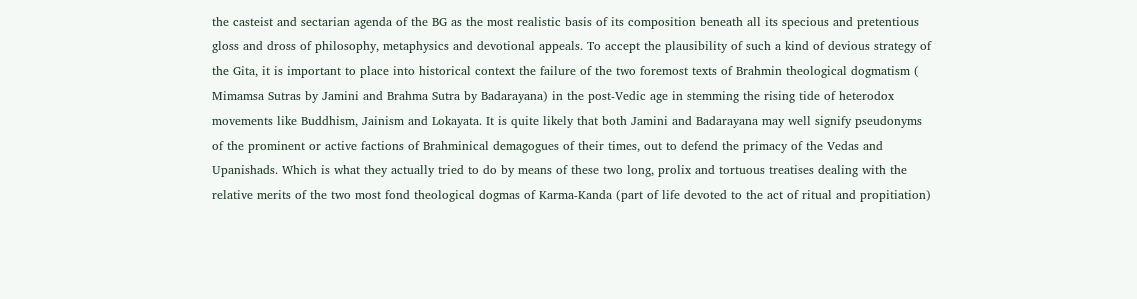the casteist and sectarian agenda of the BG as the most realistic basis of its composition beneath all its specious and pretentious gloss and dross of philosophy, metaphysics and devotional appeals. To accept the plausibility of such a kind of devious strategy of the Gita, it is important to place into historical context the failure of the two foremost texts of Brahmin theological dogmatism ( Mimamsa Sutras by Jamini and Brahma Sutra by Badarayana) in the post-Vedic age in stemming the rising tide of heterodox movements like Buddhism, Jainism and Lokayata. It is quite likely that both Jamini and Badarayana may well signify pseudonyms of the prominent or active factions of Brahminical demagogues of their times, out to defend the primacy of the Vedas and Upanishads. Which is what they actually tried to do by means of these two long, prolix and tortuous treatises dealing with the relative merits of the two most fond theological dogmas of Karma-Kanda (part of life devoted to the act of ritual and propitiation)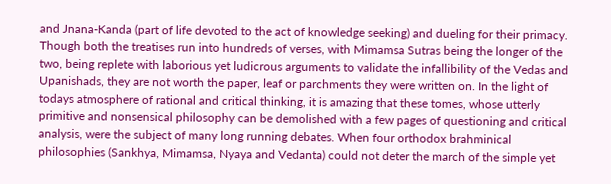and Jnana-Kanda (part of life devoted to the act of knowledge seeking) and dueling for their primacy. Though both the treatises run into hundreds of verses, with Mimamsa Sutras being the longer of the two, being replete with laborious yet ludicrous arguments to validate the infallibility of the Vedas and Upanishads, they are not worth the paper, leaf or parchments they were written on. In the light of todays atmosphere of rational and critical thinking, it is amazing that these tomes, whose utterly primitive and nonsensical philosophy can be demolished with a few pages of questioning and critical analysis, were the subject of many long running debates. When four orthodox brahminical philosophies (Sankhya, Mimamsa, Nyaya and Vedanta) could not deter the march of the simple yet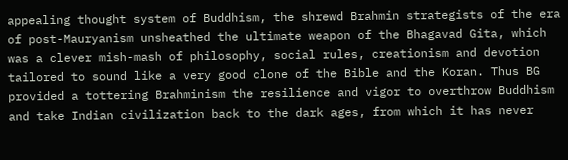appealing thought system of Buddhism, the shrewd Brahmin strategists of the era of post-Mauryanism unsheathed the ultimate weapon of the Bhagavad Gita, which was a clever mish-mash of philosophy, social rules, creationism and devotion tailored to sound like a very good clone of the Bible and the Koran. Thus BG provided a tottering Brahminism the resilience and vigor to overthrow Buddhism and take Indian civilization back to the dark ages, from which it has never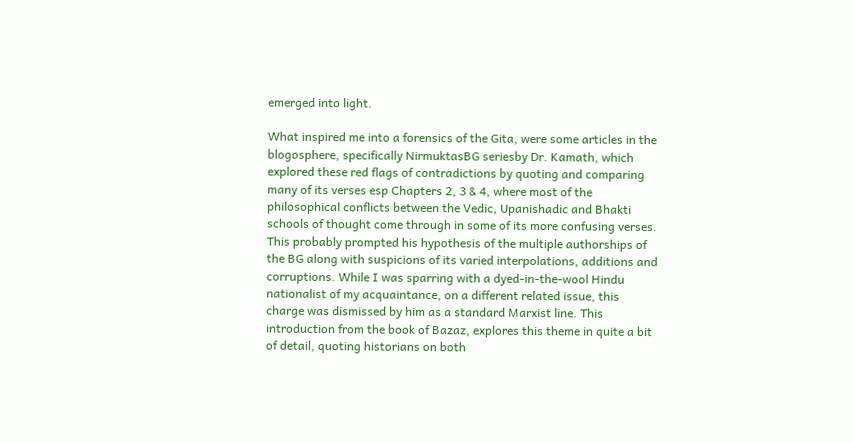emerged into light.

What inspired me into a forensics of the Gita, were some articles in the blogosphere, specifically NirmuktasBG seriesby Dr. Kamath, which explored these red flags of contradictions by quoting and comparing many of its verses esp Chapters 2, 3 & 4, where most of the philosophical conflicts between the Vedic, Upanishadic and Bhakti schools of thought come through in some of its more confusing verses. This probably prompted his hypothesis of the multiple authorships of the BG along with suspicions of its varied interpolations, additions and corruptions. While I was sparring with a dyed-in-the-wool Hindu nationalist of my acquaintance, on a different related issue, this charge was dismissed by him as a standard Marxist line. This introduction from the book of Bazaz, explores this theme in quite a bit of detail, quoting historians on both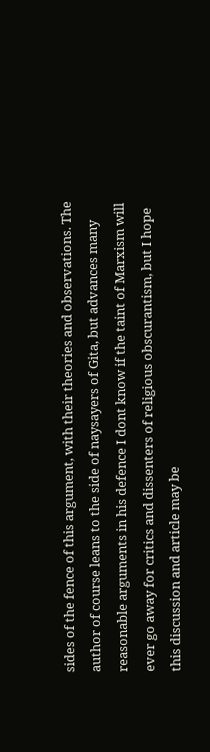sides of the fence of this argument, with their theories and observations. The author of course leans to the side of naysayers of Gita, but advances many reasonable arguments in his defence I dont know if the taint of Marxism will ever go away for critics and dissenters of religious obscurantism, but I hope this discussion and article may be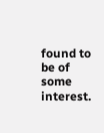found to be of some interest.